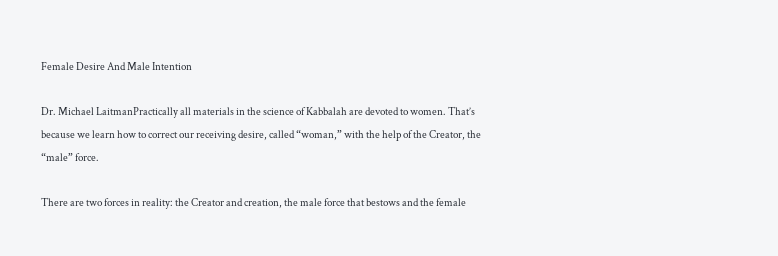Female Desire And Male Intention

Dr. Michael LaitmanPractically all materials in the science of Kabbalah are devoted to women. That’s because we learn how to correct our receiving desire, called “woman,” with the help of the Creator, the “male” force.

There are two forces in reality: the Creator and creation, the male force that bestows and the female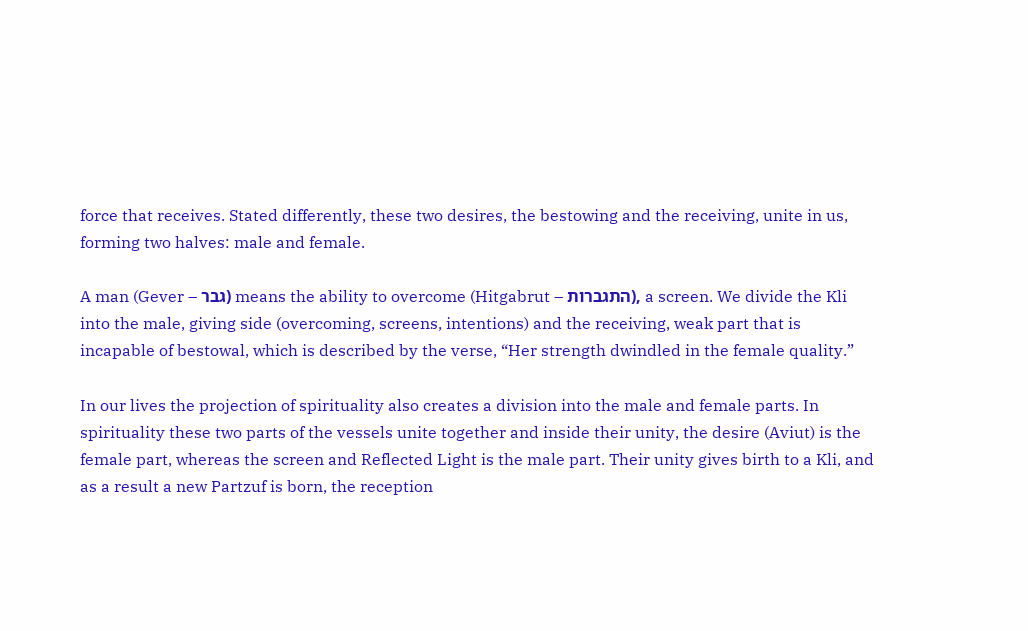force that receives. Stated differently, these two desires, the bestowing and the receiving, unite in us, forming two halves: male and female.

A man (Gever – גבר) means the ability to overcome (Hitgabrut – התגברות), a screen. We divide the Kli into the male, giving side (overcoming, screens, intentions) and the receiving, weak part that is incapable of bestowal, which is described by the verse, “Her strength dwindled in the female quality.”

In our lives the projection of spirituality also creates a division into the male and female parts. In spirituality these two parts of the vessels unite together and inside their unity, the desire (Aviut) is the female part, whereas the screen and Reflected Light is the male part. Their unity gives birth to a Kli, and as a result a new Partzuf is born, the reception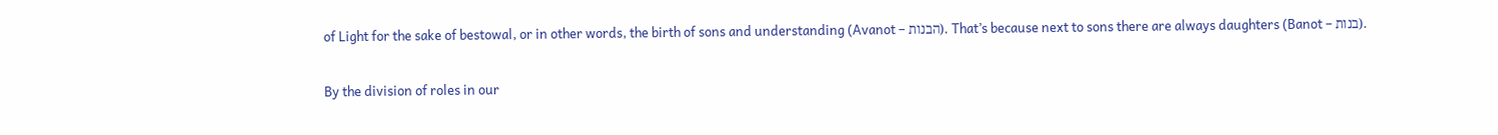of Light for the sake of bestowal, or in other words, the birth of sons and understanding (Avanot – הבנות). That’s because next to sons there are always daughters (Banot – בנות).

By the division of roles in our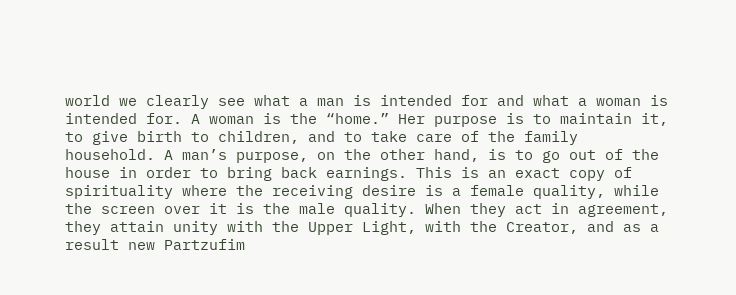world we clearly see what a man is intended for and what a woman is intended for. A woman is the “home.” Her purpose is to maintain it, to give birth to children, and to take care of the family household. A man’s purpose, on the other hand, is to go out of the house in order to bring back earnings. This is an exact copy of spirituality where the receiving desire is a female quality, while the screen over it is the male quality. When they act in agreement, they attain unity with the Upper Light, with the Creator, and as a result new Partzufim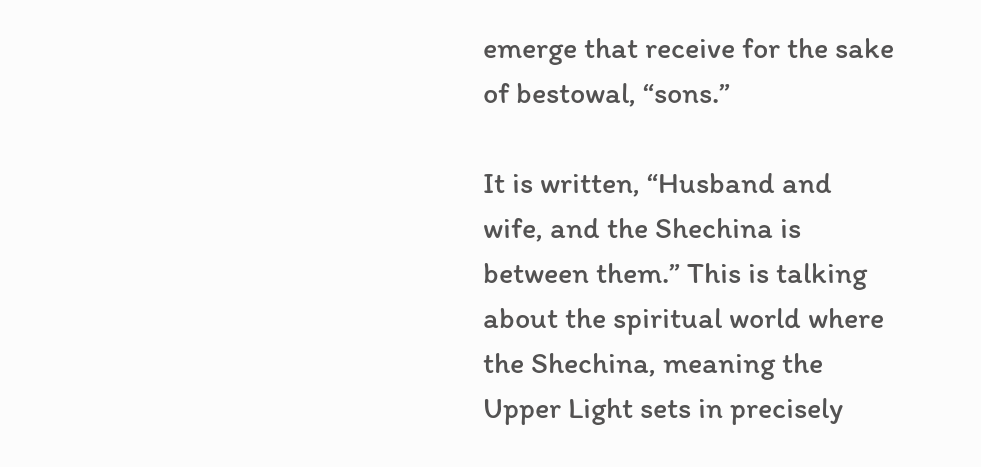emerge that receive for the sake of bestowal, “sons.”

It is written, “Husband and wife, and the Shechina is between them.” This is talking about the spiritual world where the Shechina, meaning the Upper Light sets in precisely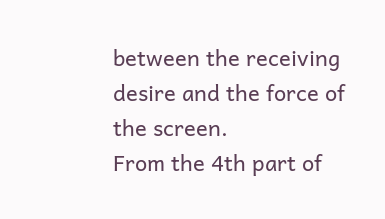between the receiving desire and the force of the screen.
From the 4th part of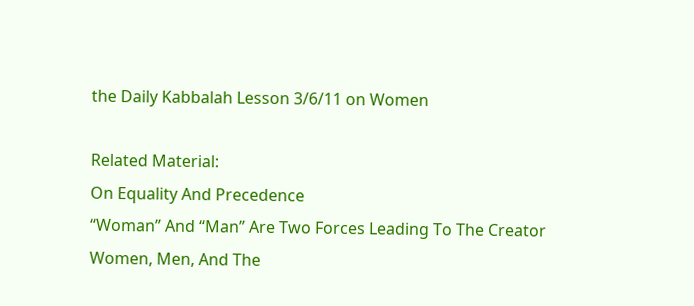the Daily Kabbalah Lesson 3/6/11 on Women

Related Material:
On Equality And Precedence
“Woman” And “Man” Are Two Forces Leading To The Creator
Women, Men, And The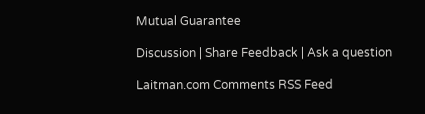Mutual Guarantee

Discussion | Share Feedback | Ask a question

Laitman.com Comments RSS Feed